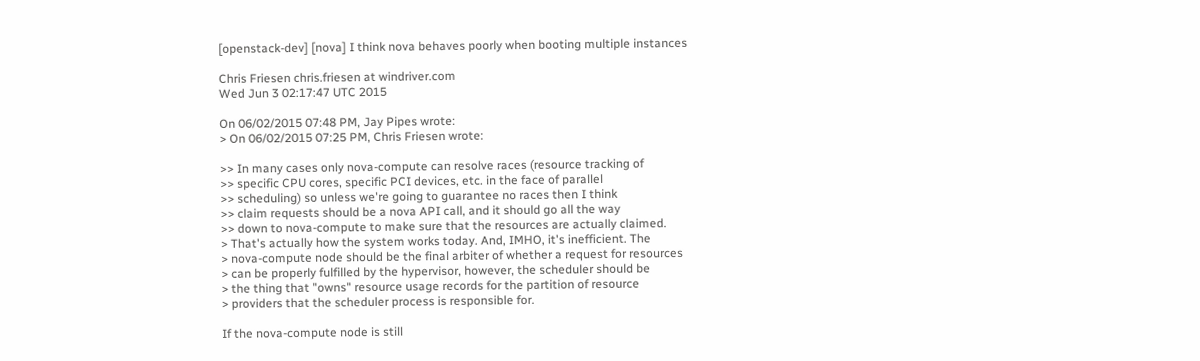[openstack-dev] [nova] I think nova behaves poorly when booting multiple instances

Chris Friesen chris.friesen at windriver.com
Wed Jun 3 02:17:47 UTC 2015

On 06/02/2015 07:48 PM, Jay Pipes wrote:
> On 06/02/2015 07:25 PM, Chris Friesen wrote:

>> In many cases only nova-compute can resolve races (resource tracking of
>> specific CPU cores, specific PCI devices, etc. in the face of parallel
>> scheduling) so unless we're going to guarantee no races then I think
>> claim requests should be a nova API call, and it should go all the way
>> down to nova-compute to make sure that the resources are actually claimed.
> That's actually how the system works today. And, IMHO, it's inefficient. The
> nova-compute node should be the final arbiter of whether a request for resources
> can be properly fulfilled by the hypervisor, however, the scheduler should be
> the thing that "owns" resource usage records for the partition of resource
> providers that the scheduler process is responsible for.

If the nova-compute node is still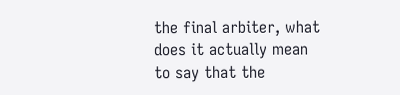the final arbiter, what does it actually mean
to say that the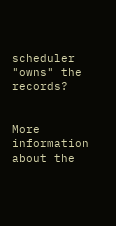scheduler "owns" the records?


More information about the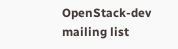OpenStack-dev mailing list